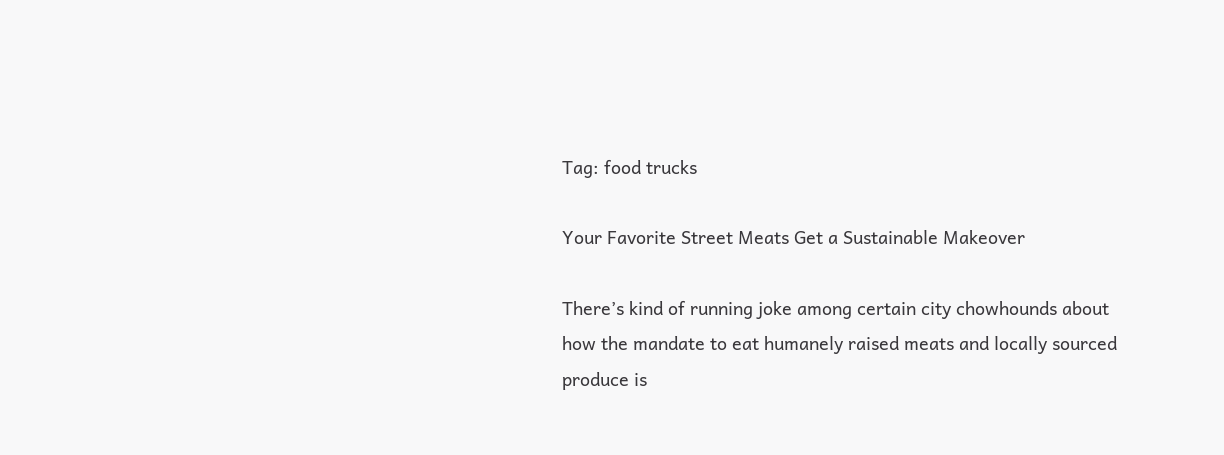Tag: food trucks

Your Favorite Street Meats Get a Sustainable Makeover

There’s kind of running joke among certain city chowhounds about how the mandate to eat humanely raised meats and locally sourced produce is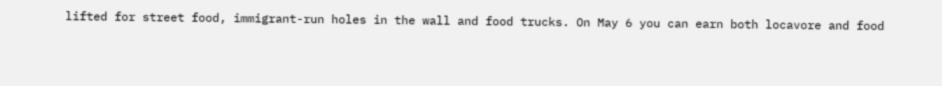lifted for street food, immigrant-run holes in the wall and food trucks. On May 6 you can earn both locavore and food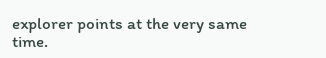explorer points at the very same time.